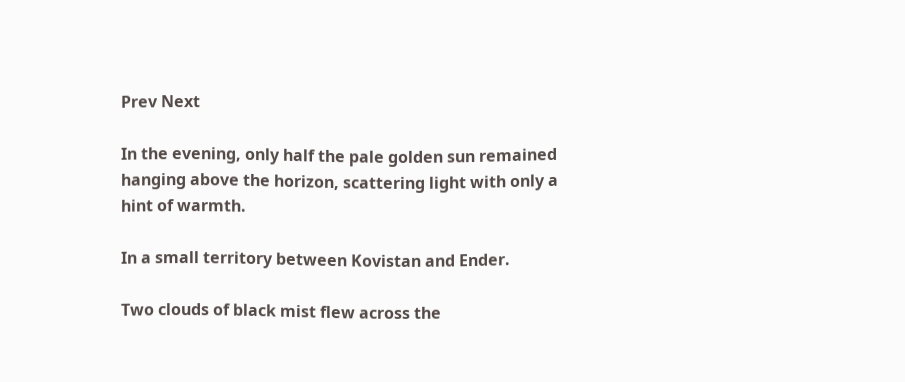Prev Next

In the evening, only half the pale golden sun remained hanging above the horizon, scattering light with only a hint of warmth.

In a small territory between Kovistan and Ender.

Two clouds of black mist flew across the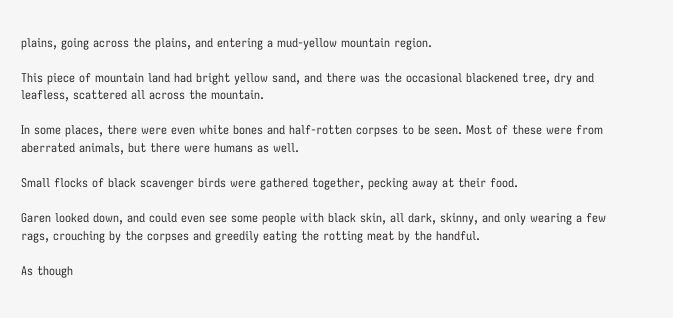plains, going across the plains, and entering a mud-yellow mountain region.

This piece of mountain land had bright yellow sand, and there was the occasional blackened tree, dry and leafless, scattered all across the mountain.

In some places, there were even white bones and half-rotten corpses to be seen. Most of these were from aberrated animals, but there were humans as well.

Small flocks of black scavenger birds were gathered together, pecking away at their food.

Garen looked down, and could even see some people with black skin, all dark, skinny, and only wearing a few rags, crouching by the corpses and greedily eating the rotting meat by the handful.

As though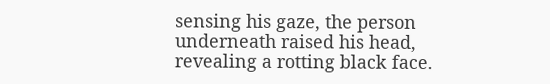sensing his gaze, the person underneath raised his head, revealing a rotting black face.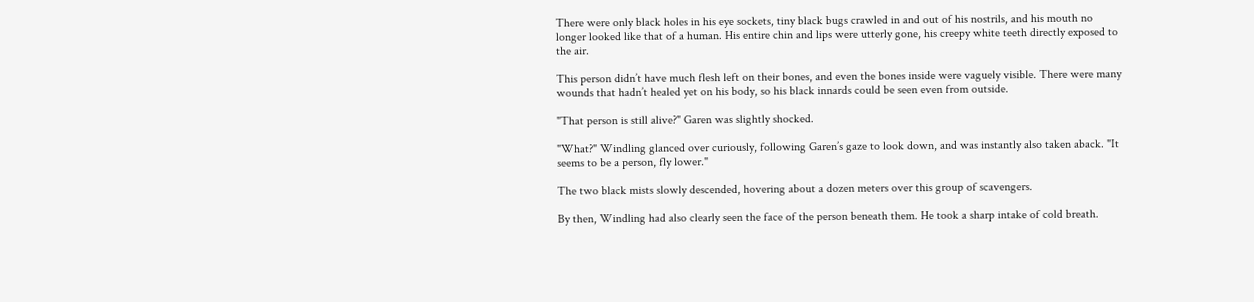There were only black holes in his eye sockets, tiny black bugs crawled in and out of his nostrils, and his mouth no longer looked like that of a human. His entire chin and lips were utterly gone, his creepy white teeth directly exposed to the air.

This person didn’t have much flesh left on their bones, and even the bones inside were vaguely visible. There were many wounds that hadn’t healed yet on his body, so his black innards could be seen even from outside.

"That person is still alive?" Garen was slightly shocked.

"What?" Windling glanced over curiously, following Garen’s gaze to look down, and was instantly also taken aback. "It seems to be a person, fly lower."

The two black mists slowly descended, hovering about a dozen meters over this group of scavengers.

By then, Windling had also clearly seen the face of the person beneath them. He took a sharp intake of cold breath.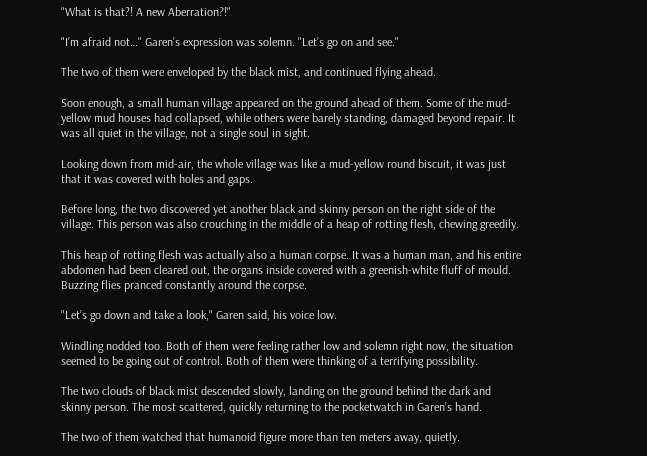"What is that?! A new Aberration?!"

"I’m afraid not…" Garen’s expression was solemn. "Let’s go on and see."

The two of them were enveloped by the black mist, and continued flying ahead.

Soon enough, a small human village appeared on the ground ahead of them. Some of the mud-yellow mud houses had collapsed, while others were barely standing, damaged beyond repair. It was all quiet in the village, not a single soul in sight.

Looking down from mid-air, the whole village was like a mud-yellow round biscuit, it was just that it was covered with holes and gaps.

Before long, the two discovered yet another black and skinny person on the right side of the village. This person was also crouching in the middle of a heap of rotting flesh, chewing greedily.

This heap of rotting flesh was actually also a human corpse. It was a human man, and his entire abdomen had been cleared out, the organs inside covered with a greenish-white fluff of mould. Buzzing flies pranced constantly around the corpse.

"Let’s go down and take a look," Garen said, his voice low.

Windling nodded too. Both of them were feeling rather low and solemn right now, the situation seemed to be going out of control. Both of them were thinking of a terrifying possibility.

The two clouds of black mist descended slowly, landing on the ground behind the dark and skinny person. The most scattered, quickly returning to the pocketwatch in Garen’s hand.

The two of them watched that humanoid figure more than ten meters away, quietly.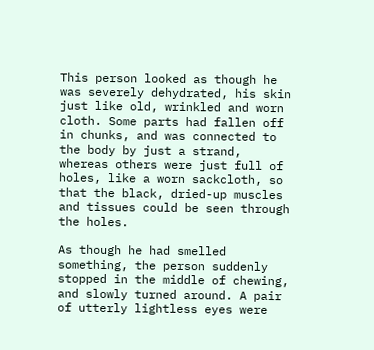This person looked as though he was severely dehydrated, his skin just like old, wrinkled and worn cloth. Some parts had fallen off in chunks, and was connected to the body by just a strand, whereas others were just full of holes, like a worn sackcloth, so that the black, dried-up muscles and tissues could be seen through the holes.

As though he had smelled something, the person suddenly stopped in the middle of chewing, and slowly turned around. A pair of utterly lightless eyes were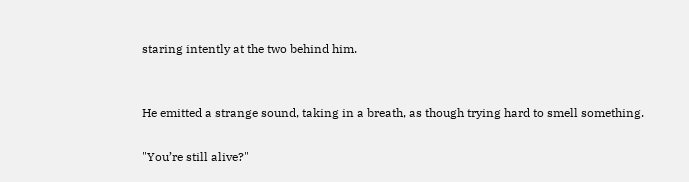staring intently at the two behind him.


He emitted a strange sound, taking in a breath, as though trying hard to smell something.

"You’re still alive?"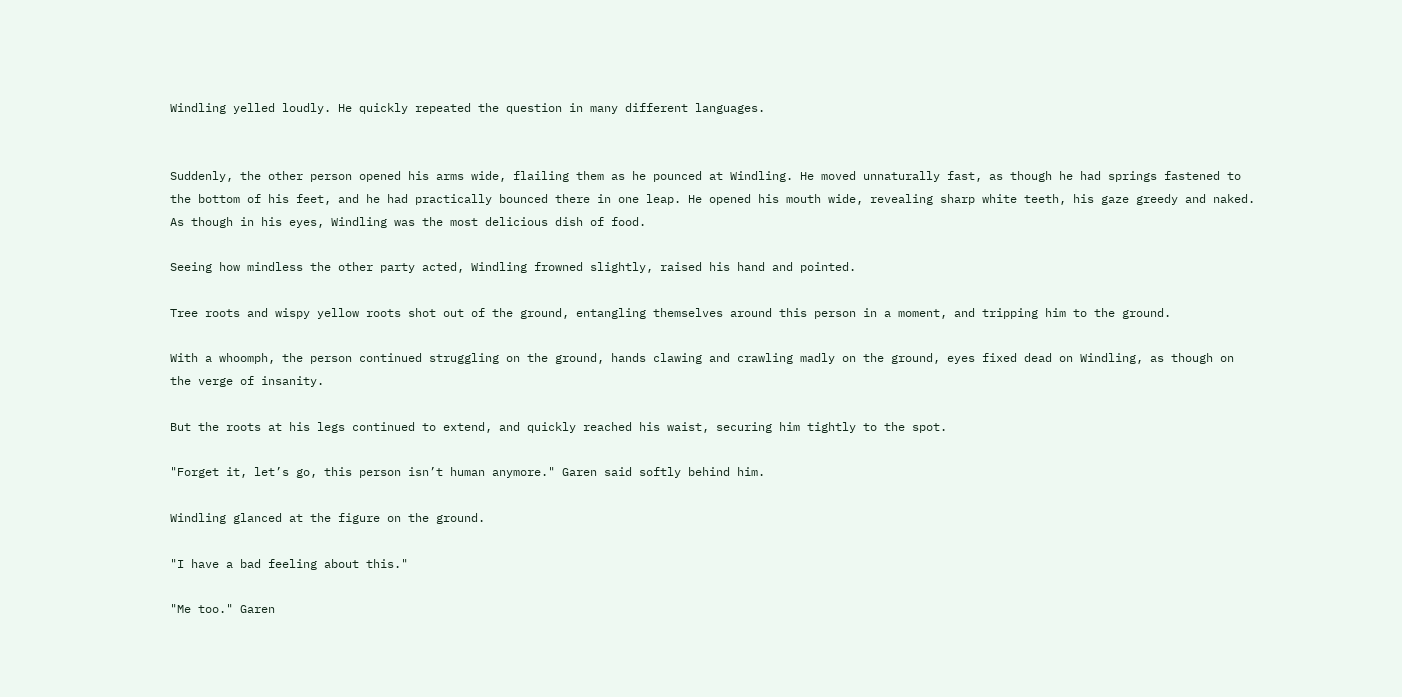Windling yelled loudly. He quickly repeated the question in many different languages.


Suddenly, the other person opened his arms wide, flailing them as he pounced at Windling. He moved unnaturally fast, as though he had springs fastened to the bottom of his feet, and he had practically bounced there in one leap. He opened his mouth wide, revealing sharp white teeth, his gaze greedy and naked. As though in his eyes, Windling was the most delicious dish of food.

Seeing how mindless the other party acted, Windling frowned slightly, raised his hand and pointed.

Tree roots and wispy yellow roots shot out of the ground, entangling themselves around this person in a moment, and tripping him to the ground.

With a whoomph, the person continued struggling on the ground, hands clawing and crawling madly on the ground, eyes fixed dead on Windling, as though on the verge of insanity.

But the roots at his legs continued to extend, and quickly reached his waist, securing him tightly to the spot.

"Forget it, let’s go, this person isn’t human anymore." Garen said softly behind him.

Windling glanced at the figure on the ground.

"I have a bad feeling about this."

"Me too." Garen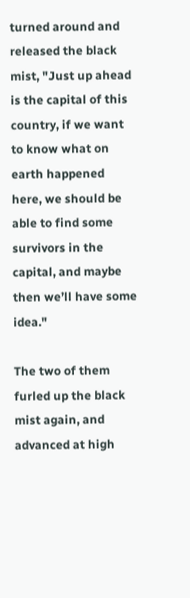turned around and released the black mist, "Just up ahead is the capital of this country, if we want to know what on earth happened here, we should be able to find some survivors in the capital, and maybe then we’ll have some idea."

The two of them furled up the black mist again, and advanced at high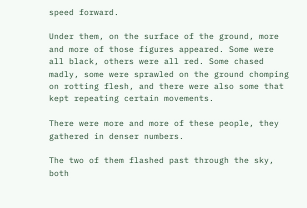speed forward.

Under them, on the surface of the ground, more and more of those figures appeared. Some were all black, others were all red. Some chased madly, some were sprawled on the ground chomping on rotting flesh, and there were also some that kept repeating certain movements.

There were more and more of these people, they gathered in denser numbers.

The two of them flashed past through the sky, both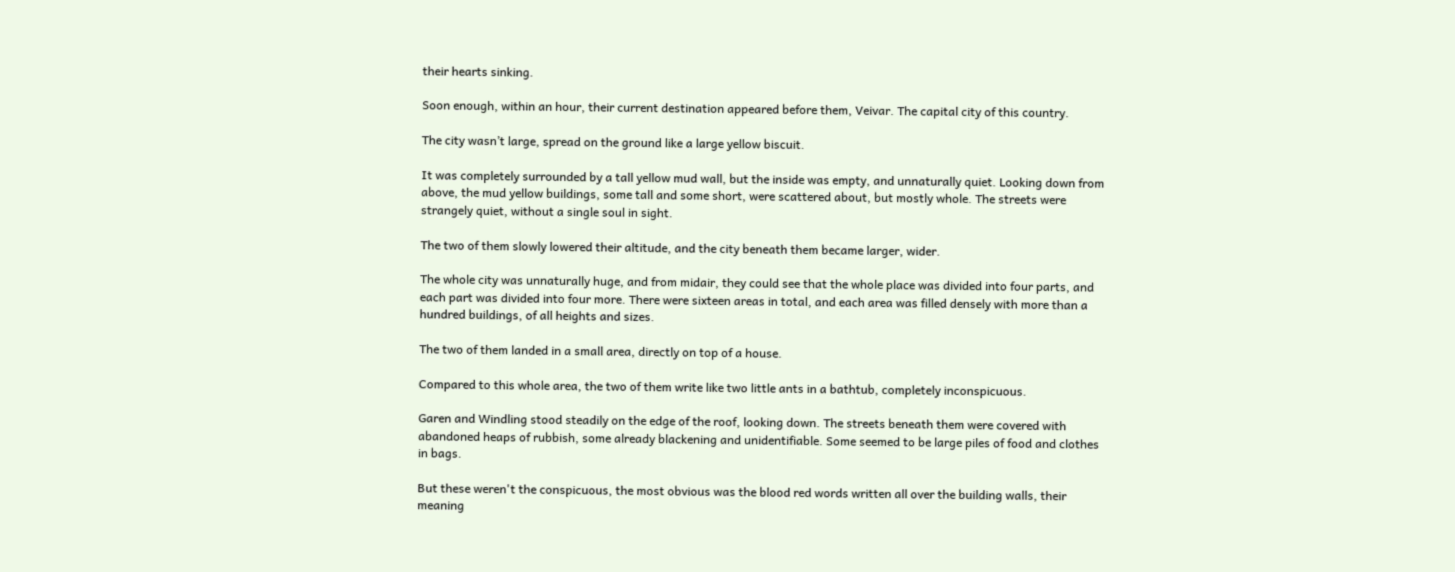their hearts sinking.

Soon enough, within an hour, their current destination appeared before them, Veivar. The capital city of this country.

The city wasn’t large, spread on the ground like a large yellow biscuit.

It was completely surrounded by a tall yellow mud wall, but the inside was empty, and unnaturally quiet. Looking down from above, the mud yellow buildings, some tall and some short, were scattered about, but mostly whole. The streets were strangely quiet, without a single soul in sight.

The two of them slowly lowered their altitude, and the city beneath them became larger, wider.

The whole city was unnaturally huge, and from midair, they could see that the whole place was divided into four parts, and each part was divided into four more. There were sixteen areas in total, and each area was filled densely with more than a hundred buildings, of all heights and sizes.

The two of them landed in a small area, directly on top of a house.

Compared to this whole area, the two of them write like two little ants in a bathtub, completely inconspicuous.

Garen and Windling stood steadily on the edge of the roof, looking down. The streets beneath them were covered with abandoned heaps of rubbish, some already blackening and unidentifiable. Some seemed to be large piles of food and clothes in bags.

But these weren't the conspicuous, the most obvious was the blood red words written all over the building walls, their meaning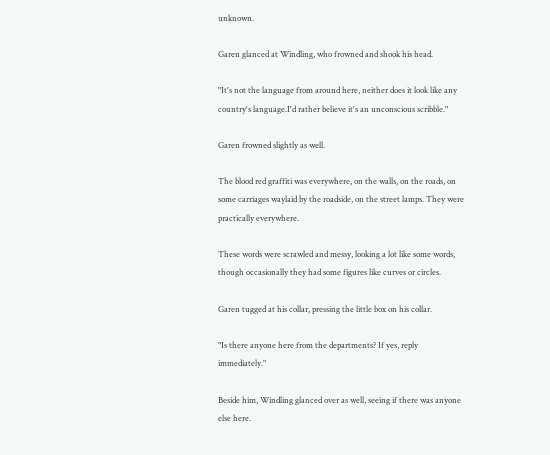unknown.

Garen glanced at Windling, who frowned and shook his head.

"It's not the language from around here, neither does it look like any country's language.I'd rather believe it's an unconscious scribble."

Garen frowned slightly as well.

The blood red graffiti was everywhere, on the walls, on the roads, on some carriages waylaid by the roadside, on the street lamps. They were practically everywhere.

These words were scrawled and messy, looking a lot like some words, though occasionally they had some figures like curves or circles.

Garen tugged at his collar, pressing the little box on his collar.

"Is there anyone here from the departments? If yes, reply immediately."

Beside him, Windling glanced over as well, seeing if there was anyone else here.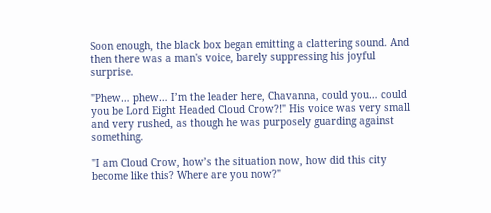Soon enough, the black box began emitting a clattering sound. And then there was a man's voice, barely suppressing his joyful surprise.

"Phew… phew… I’m the leader here, Chavanna, could you… could you be Lord Eight Headed Cloud Crow?!" His voice was very small and very rushed, as though he was purposely guarding against something.

"I am Cloud Crow, how’s the situation now, how did this city become like this? Where are you now?"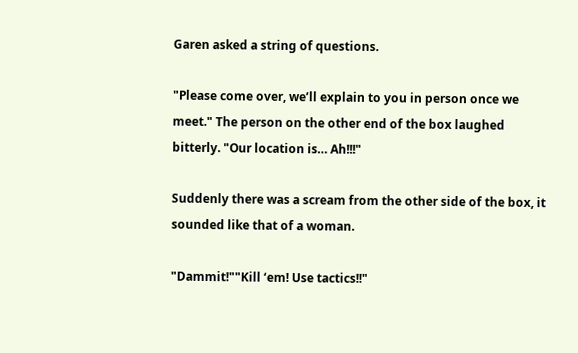Garen asked a string of questions.

"Please come over, we’ll explain to you in person once we meet." The person on the other end of the box laughed bitterly. "Our location is… Ah!!!"

Suddenly there was a scream from the other side of the box, it sounded like that of a woman.

"Dammit!""Kill ‘em! Use tactics!!"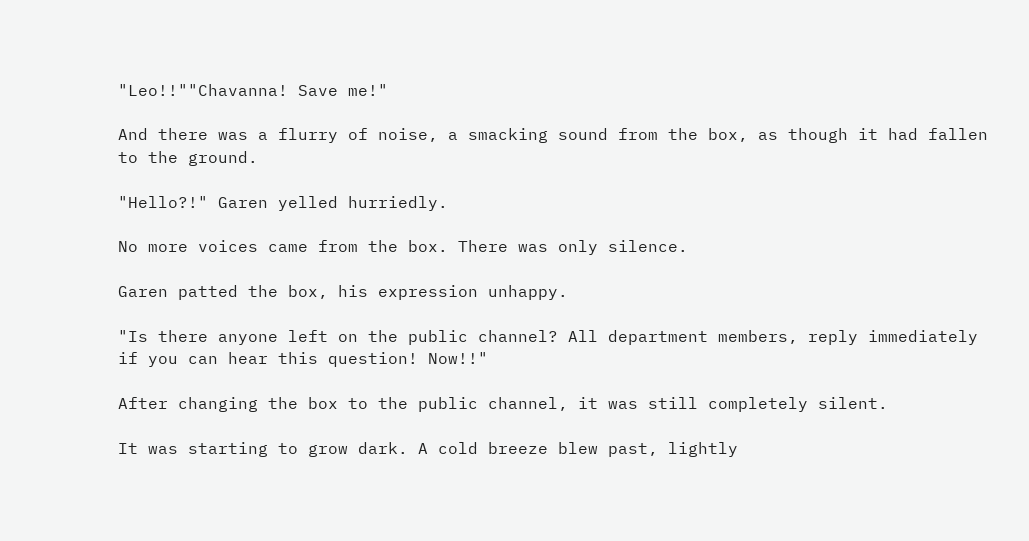"Leo!!""Chavanna! Save me!"

And there was a flurry of noise, a smacking sound from the box, as though it had fallen to the ground.

"Hello?!" Garen yelled hurriedly.

No more voices came from the box. There was only silence.

Garen patted the box, his expression unhappy.

"Is there anyone left on the public channel? All department members, reply immediately if you can hear this question! Now!!"

After changing the box to the public channel, it was still completely silent.

It was starting to grow dark. A cold breeze blew past, lightly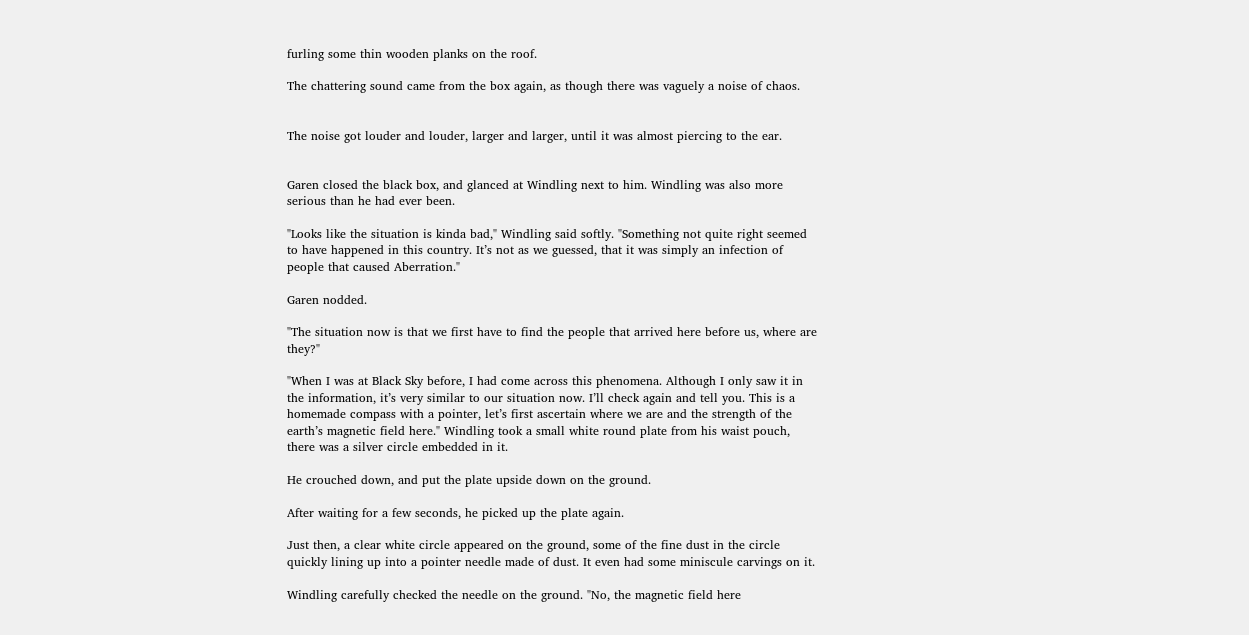furling some thin wooden planks on the roof.

The chattering sound came from the box again, as though there was vaguely a noise of chaos.


The noise got louder and louder, larger and larger, until it was almost piercing to the ear.


Garen closed the black box, and glanced at Windling next to him. Windling was also more serious than he had ever been.

"Looks like the situation is kinda bad," Windling said softly. "Something not quite right seemed to have happened in this country. It’s not as we guessed, that it was simply an infection of people that caused Aberration."

Garen nodded.

"The situation now is that we first have to find the people that arrived here before us, where are they?"

"When I was at Black Sky before, I had come across this phenomena. Although I only saw it in the information, it’s very similar to our situation now. I’ll check again and tell you. This is a homemade compass with a pointer, let’s first ascertain where we are and the strength of the earth’s magnetic field here." Windling took a small white round plate from his waist pouch, there was a silver circle embedded in it.

He crouched down, and put the plate upside down on the ground.

After waiting for a few seconds, he picked up the plate again.

Just then, a clear white circle appeared on the ground, some of the fine dust in the circle quickly lining up into a pointer needle made of dust. It even had some miniscule carvings on it.

Windling carefully checked the needle on the ground. "No, the magnetic field here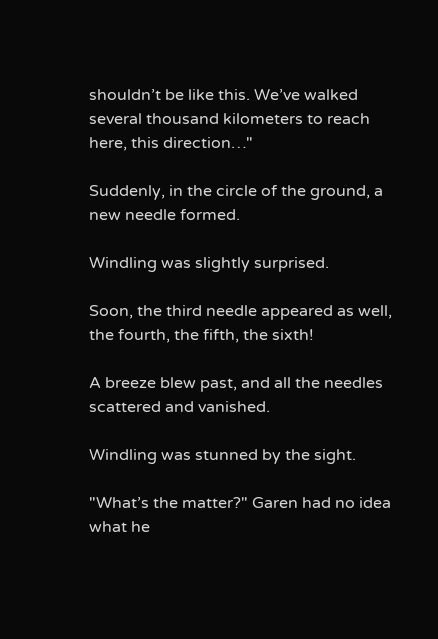shouldn’t be like this. We’ve walked several thousand kilometers to reach here, this direction…"

Suddenly, in the circle of the ground, a new needle formed.

Windling was slightly surprised.

Soon, the third needle appeared as well, the fourth, the fifth, the sixth!

A breeze blew past, and all the needles scattered and vanished.

Windling was stunned by the sight.

"What’s the matter?" Garen had no idea what he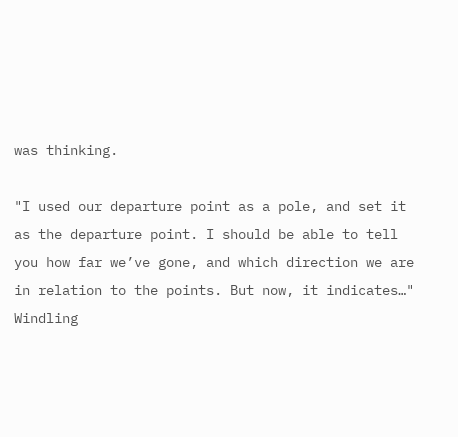was thinking.

"I used our departure point as a pole, and set it as the departure point. I should be able to tell you how far we’ve gone, and which direction we are in relation to the points. But now, it indicates…" Windling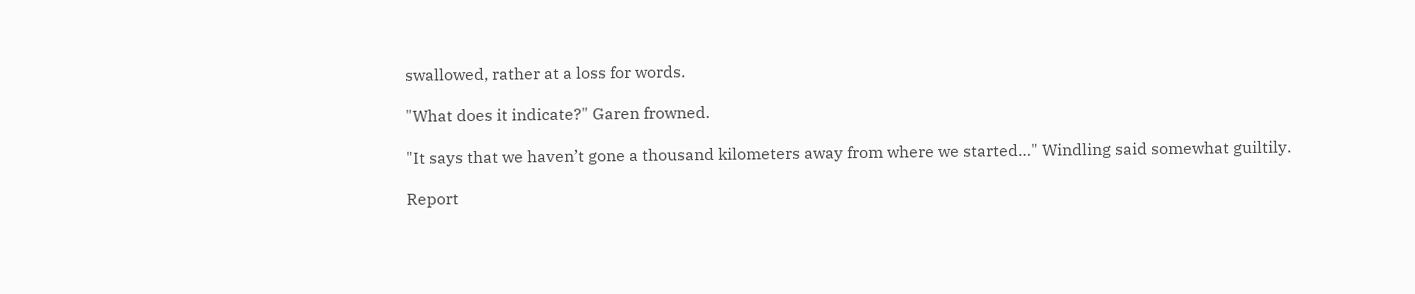swallowed, rather at a loss for words.

"What does it indicate?" Garen frowned.

"It says that we haven’t gone a thousand kilometers away from where we started…" Windling said somewhat guiltily.

Report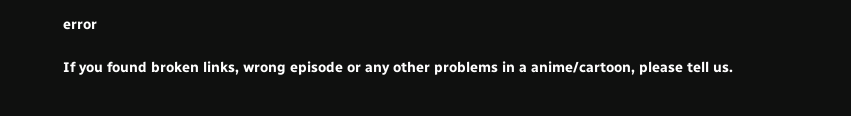error

If you found broken links, wrong episode or any other problems in a anime/cartoon, please tell us.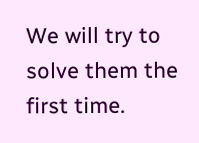We will try to solve them the first time.